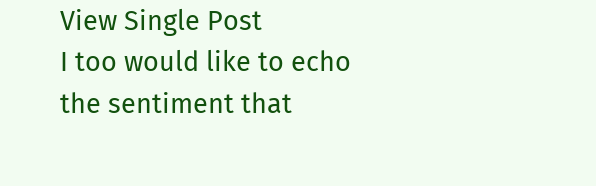View Single Post
I too would like to echo the sentiment that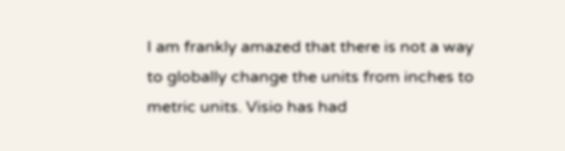I am frankly amazed that there is not a way to globally change the units from inches to metric units. Visio has had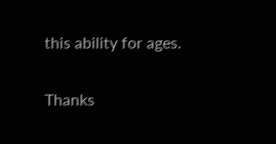this ability for ages.

Thanks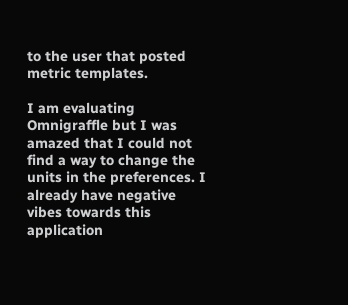to the user that posted metric templates.

I am evaluating Omnigraffle but I was amazed that I could not find a way to change the units in the preferences. I already have negative vibes towards this application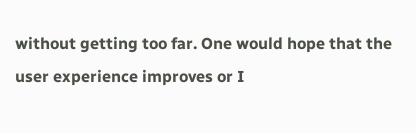without getting too far. One would hope that the user experience improves or I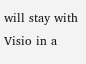will stay with Visio in a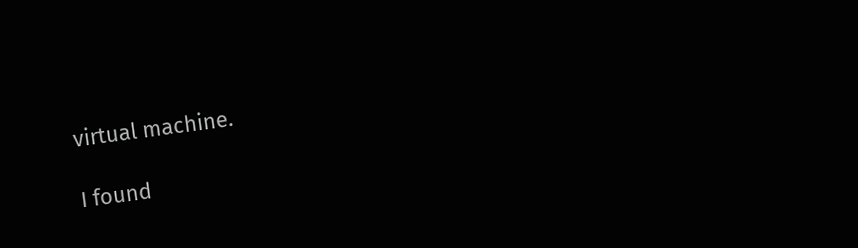virtual machine.

I found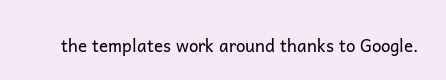the templates work around thanks to Google.